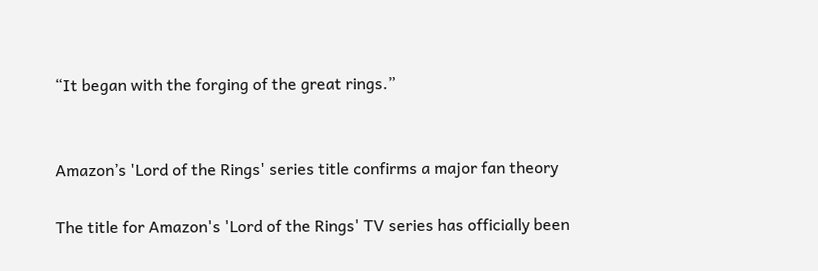“It began with the forging of the great rings.”


Amazon’s 'Lord of the Rings' series title confirms a major fan theory

The title for Amazon's 'Lord of the Rings' TV series has officially been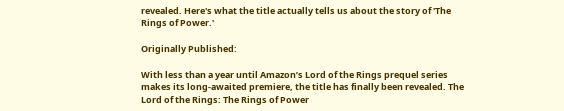revealed. Here's what the title actually tells us about the story of 'The Rings of Power.'

Originally Published:

With less than a year until Amazon’s Lord of the Rings prequel series makes its long-awaited premiere, the title has finally been revealed. The Lord of the Rings: The Rings of Power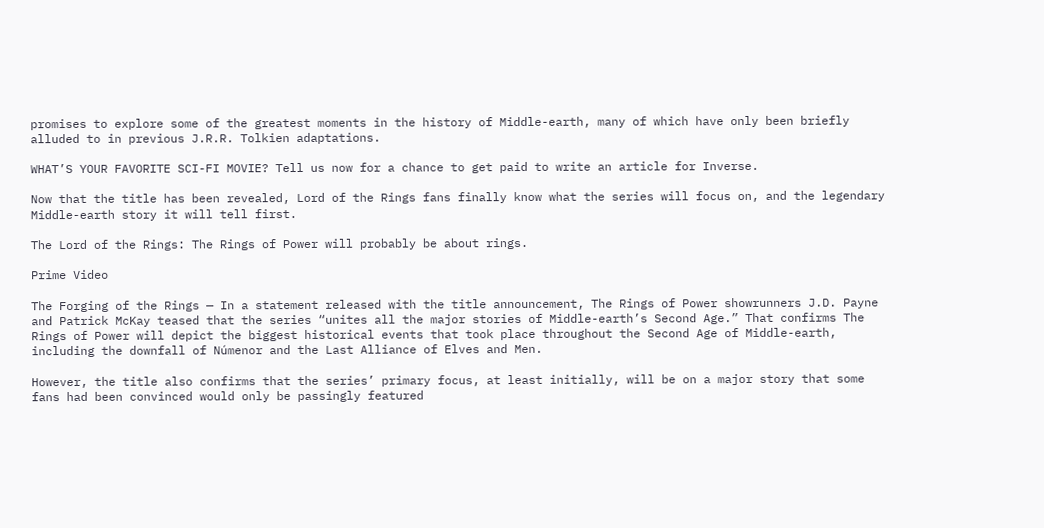promises to explore some of the greatest moments in the history of Middle-earth, many of which have only been briefly alluded to in previous J.R.R. Tolkien adaptations.

WHAT’S YOUR FAVORITE SCI-FI MOVIE? Tell us now for a chance to get paid to write an article for Inverse.

Now that the title has been revealed, Lord of the Rings fans finally know what the series will focus on, and the legendary Middle-earth story it will tell first.

The Lord of the Rings: The Rings of Power will probably be about rings.

Prime Video

The Forging of the Rings — In a statement released with the title announcement, The Rings of Power showrunners J.D. Payne and Patrick McKay teased that the series “unites all the major stories of Middle-earth’s Second Age.” That confirms The Rings of Power will depict the biggest historical events that took place throughout the Second Age of Middle-earth, including the downfall of Númenor and the Last Alliance of Elves and Men.

However, the title also confirms that the series’ primary focus, at least initially, will be on a major story that some fans had been convinced would only be passingly featured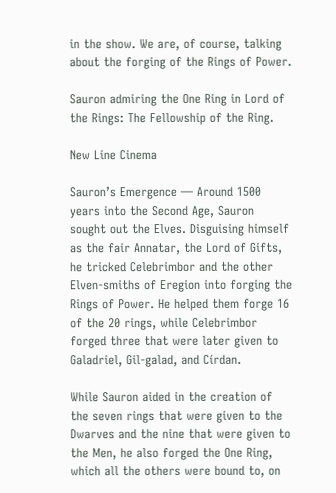in the show. We are, of course, talking about the forging of the Rings of Power.

Sauron admiring the One Ring in Lord of the Rings: The Fellowship of the Ring.

New Line Cinema

Sauron’s Emergence — Around 1500 years into the Second Age, Sauron sought out the Elves. Disguising himself as the fair Annatar, the Lord of Gifts, he tricked Celebrimbor and the other Elven-smiths of Eregion into forging the Rings of Power. He helped them forge 16 of the 20 rings, while Celebrimbor forged three that were later given to Galadriel, Gil-galad, and Círdan.

While Sauron aided in the creation of the seven rings that were given to the Dwarves and the nine that were given to the Men, he also forged the One Ring, which all the others were bound to, on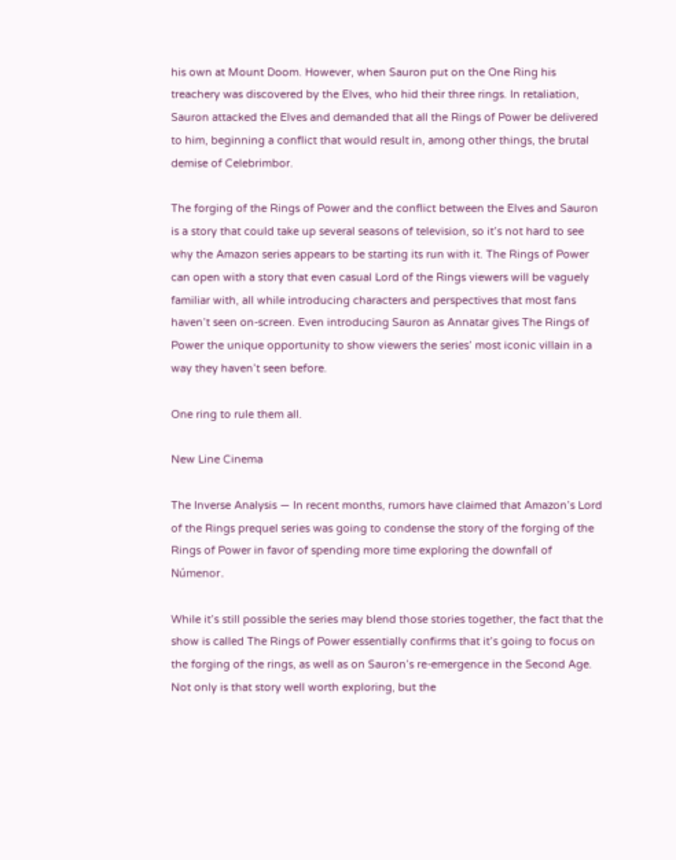his own at Mount Doom. However, when Sauron put on the One Ring his treachery was discovered by the Elves, who hid their three rings. In retaliation, Sauron attacked the Elves and demanded that all the Rings of Power be delivered to him, beginning a conflict that would result in, among other things, the brutal demise of Celebrimbor.

The forging of the Rings of Power and the conflict between the Elves and Sauron is a story that could take up several seasons of television, so it’s not hard to see why the Amazon series appears to be starting its run with it. The Rings of Power can open with a story that even casual Lord of the Rings viewers will be vaguely familiar with, all while introducing characters and perspectives that most fans haven’t seen on-screen. Even introducing Sauron as Annatar gives The Rings of Power the unique opportunity to show viewers the series’ most iconic villain in a way they haven’t seen before.

One ring to rule them all.

New Line Cinema

The Inverse Analysis — In recent months, rumors have claimed that Amazon’s Lord of the Rings prequel series was going to condense the story of the forging of the Rings of Power in favor of spending more time exploring the downfall of Númenor.

While it’s still possible the series may blend those stories together, the fact that the show is called The Rings of Power essentially confirms that it’s going to focus on the forging of the rings, as well as on Sauron’s re-emergence in the Second Age. Not only is that story well worth exploring, but the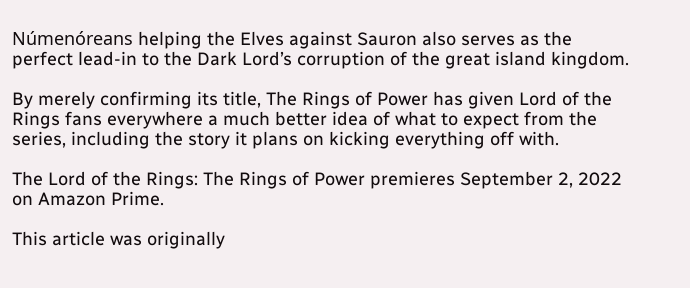Númenóreans helping the Elves against Sauron also serves as the perfect lead-in to the Dark Lord’s corruption of the great island kingdom.

By merely confirming its title, The Rings of Power has given Lord of the Rings fans everywhere a much better idea of what to expect from the series, including the story it plans on kicking everything off with.

The Lord of the Rings: The Rings of Power premieres September 2, 2022 on Amazon Prime.

This article was originally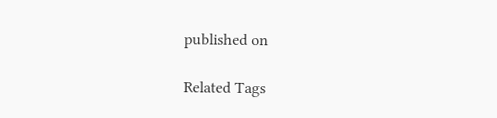published on

Related Tags